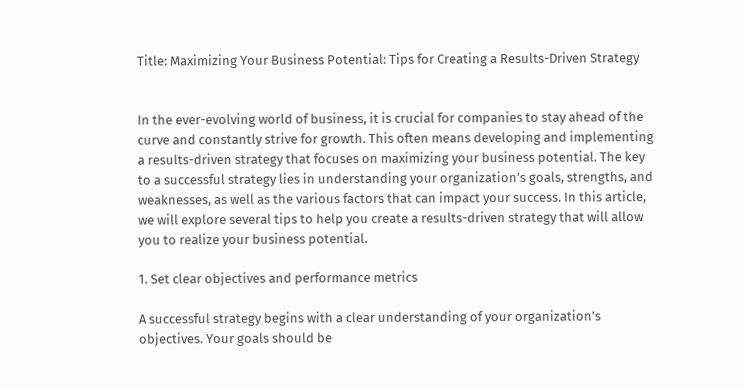Title: Maximizing Your Business Potential: Tips for Creating a Results-Driven Strategy


In the ever-evolving world of business, it is crucial for companies to stay ahead of the curve and constantly strive for growth. This often means developing and implementing a results-driven strategy that focuses on maximizing your business potential. The key to a successful strategy lies in understanding your organization’s goals, strengths, and weaknesses, as well as the various factors that can impact your success. In this article, we will explore several tips to help you create a results-driven strategy that will allow you to realize your business potential.

1. Set clear objectives and performance metrics

A successful strategy begins with a clear understanding of your organization’s objectives. Your goals should be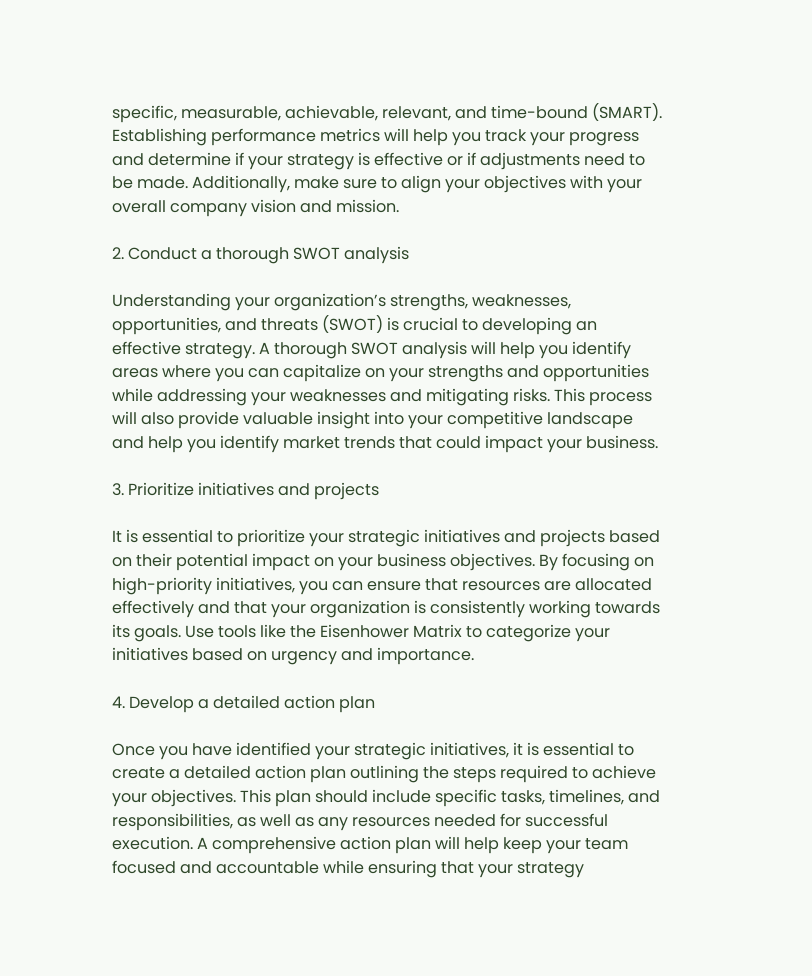specific, measurable, achievable, relevant, and time-bound (SMART). Establishing performance metrics will help you track your progress and determine if your strategy is effective or if adjustments need to be made. Additionally, make sure to align your objectives with your overall company vision and mission.

2. Conduct a thorough SWOT analysis

Understanding your organization’s strengths, weaknesses, opportunities, and threats (SWOT) is crucial to developing an effective strategy. A thorough SWOT analysis will help you identify areas where you can capitalize on your strengths and opportunities while addressing your weaknesses and mitigating risks. This process will also provide valuable insight into your competitive landscape and help you identify market trends that could impact your business.

3. Prioritize initiatives and projects

It is essential to prioritize your strategic initiatives and projects based on their potential impact on your business objectives. By focusing on high-priority initiatives, you can ensure that resources are allocated effectively and that your organization is consistently working towards its goals. Use tools like the Eisenhower Matrix to categorize your initiatives based on urgency and importance.

4. Develop a detailed action plan

Once you have identified your strategic initiatives, it is essential to create a detailed action plan outlining the steps required to achieve your objectives. This plan should include specific tasks, timelines, and responsibilities, as well as any resources needed for successful execution. A comprehensive action plan will help keep your team focused and accountable while ensuring that your strategy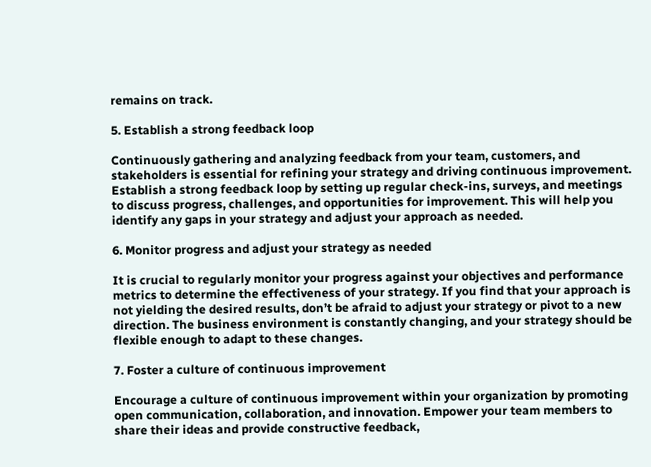remains on track.

5. Establish a strong feedback loop

Continuously gathering and analyzing feedback from your team, customers, and stakeholders is essential for refining your strategy and driving continuous improvement. Establish a strong feedback loop by setting up regular check-ins, surveys, and meetings to discuss progress, challenges, and opportunities for improvement. This will help you identify any gaps in your strategy and adjust your approach as needed.

6. Monitor progress and adjust your strategy as needed

It is crucial to regularly monitor your progress against your objectives and performance metrics to determine the effectiveness of your strategy. If you find that your approach is not yielding the desired results, don’t be afraid to adjust your strategy or pivot to a new direction. The business environment is constantly changing, and your strategy should be flexible enough to adapt to these changes.

7. Foster a culture of continuous improvement

Encourage a culture of continuous improvement within your organization by promoting open communication, collaboration, and innovation. Empower your team members to share their ideas and provide constructive feedback,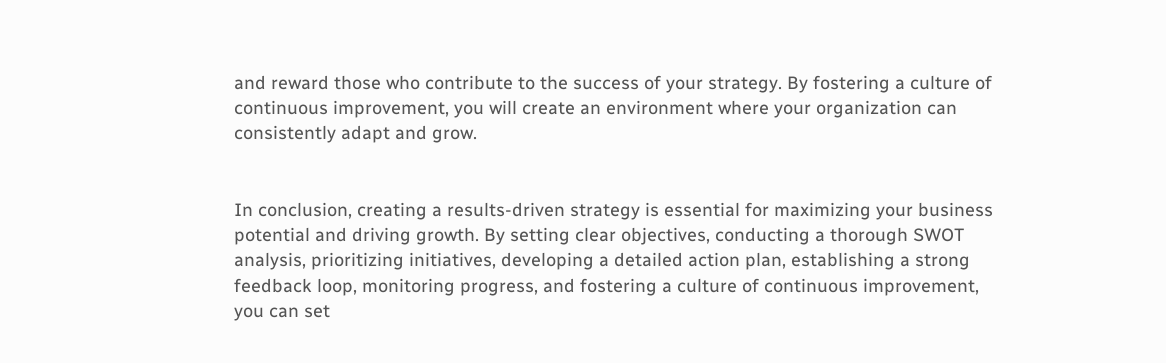and reward those who contribute to the success of your strategy. By fostering a culture of continuous improvement, you will create an environment where your organization can consistently adapt and grow.


In conclusion, creating a results-driven strategy is essential for maximizing your business potential and driving growth. By setting clear objectives, conducting a thorough SWOT analysis, prioritizing initiatives, developing a detailed action plan, establishing a strong feedback loop, monitoring progress, and fostering a culture of continuous improvement, you can set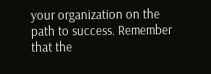your organization on the path to success. Remember that the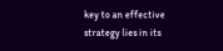key to an effective strategy lies in its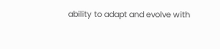ability to adapt and evolve with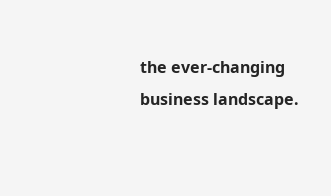the ever-changing business landscape.